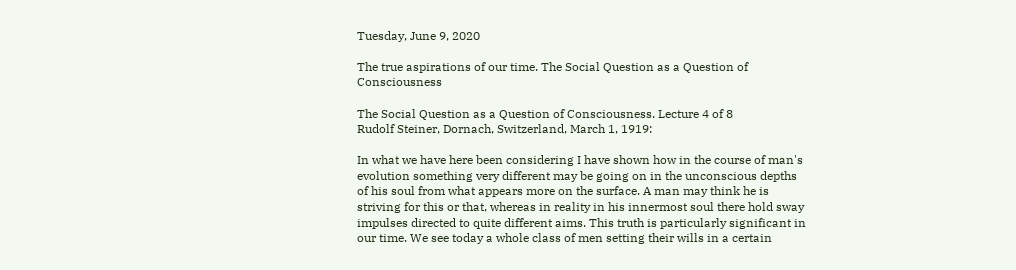Tuesday, June 9, 2020

The true aspirations of our time. The Social Question as a Question of Consciousness

The Social Question as a Question of Consciousness. Lecture 4 of 8
Rudolf Steiner, Dornach, Switzerland, March 1, 1919:

In what we have here been considering I have shown how in the course of man's evolution something very different may be going on in the unconscious depths of his soul from what appears more on the surface. A man may think he is striving for this or that, whereas in reality in his innermost soul there hold sway impulses directed to quite different aims. This truth is particularly significant in our time. We see today a whole class of men setting their wills in a certain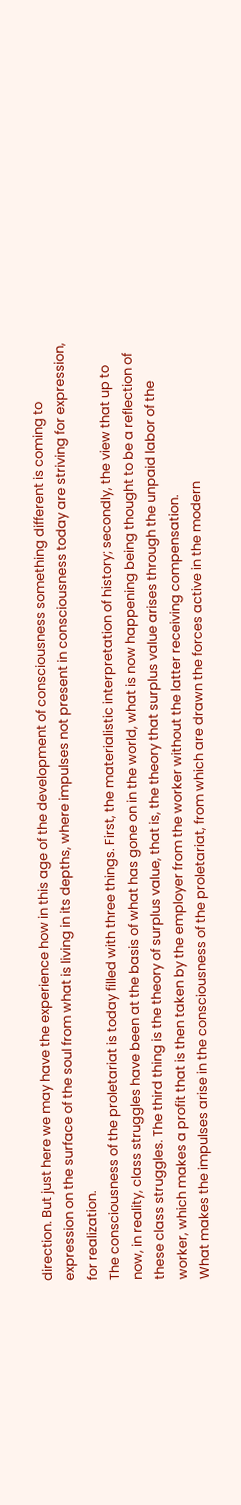direction. But just here we may have the experience how in this age of the development of consciousness something different is coming to expression on the surface of the soul from what is living in its depths, where impulses not present in consciousness today are striving for expression, for realization.
The consciousness of the proletariat is today filled with three things. First, the materialistic interpretation of history; secondly, the view that up to now, in reality, class struggles have been at the basis of what has gone on in the world, what is now happening being thought to be a reflection of these class struggles. The third thing is the theory of surplus value, that is, the theory that surplus value arises through the unpaid labor of the worker, which makes a profit that is then taken by the employer from the worker without the latter receiving compensation.
What makes the impulses arise in the consciousness of the proletariat, from which are drawn the forces active in the modern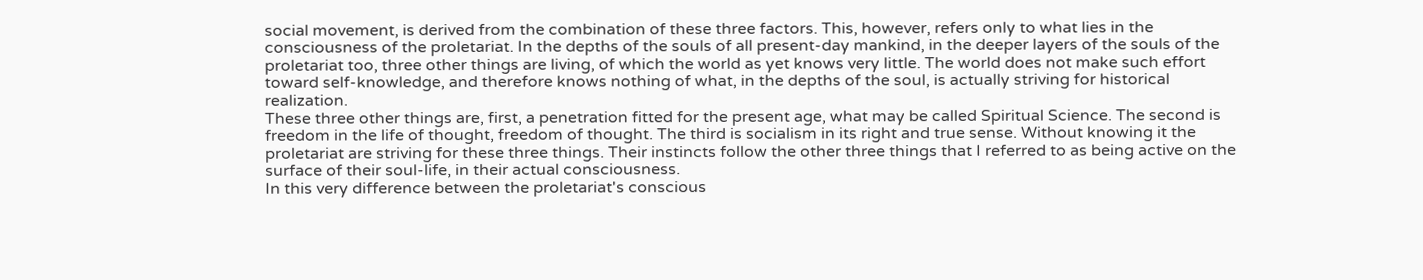social movement, is derived from the combination of these three factors. This, however, refers only to what lies in the consciousness of the proletariat. In the depths of the souls of all present-day mankind, in the deeper layers of the souls of the proletariat too, three other things are living, of which the world as yet knows very little. The world does not make such effort toward self-knowledge, and therefore knows nothing of what, in the depths of the soul, is actually striving for historical realization.
These three other things are, first, a penetration fitted for the present age, what may be called Spiritual Science. The second is freedom in the life of thought, freedom of thought. The third is socialism in its right and true sense. Without knowing it the proletariat are striving for these three things. Their instincts follow the other three things that I referred to as being active on the surface of their soul-life, in their actual consciousness.
In this very difference between the proletariat's conscious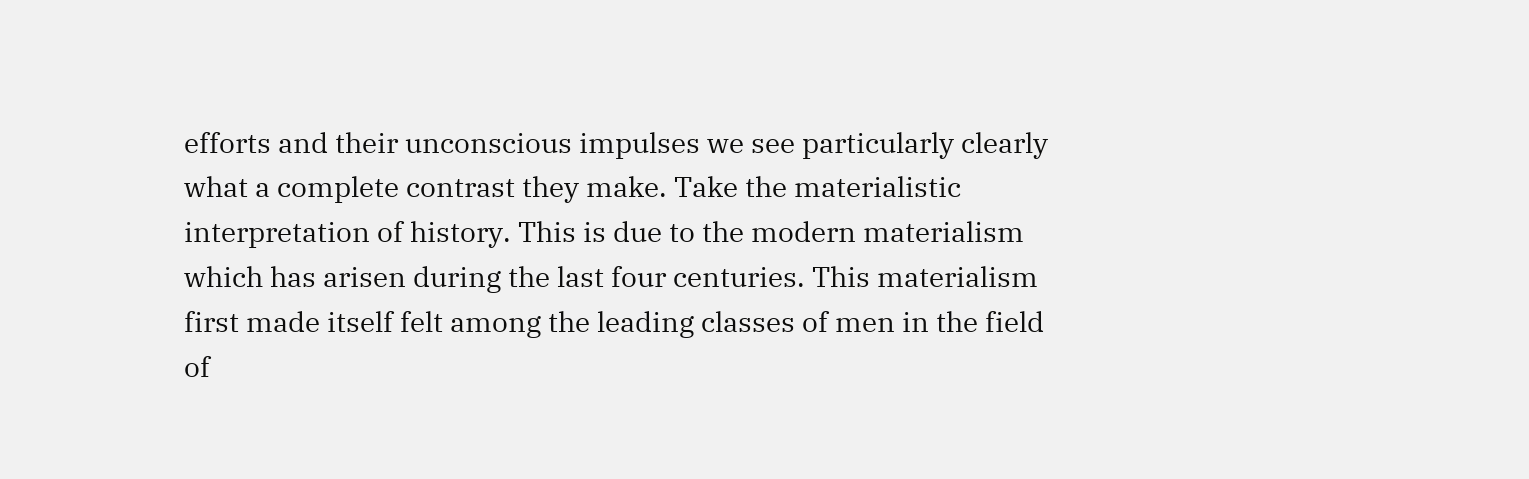efforts and their unconscious impulses we see particularly clearly what a complete contrast they make. Take the materialistic interpretation of history. This is due to the modern materialism which has arisen during the last four centuries. This materialism first made itself felt among the leading classes of men in the field of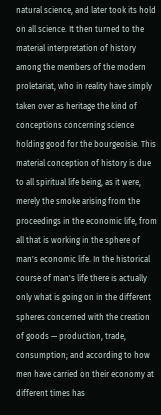natural science, and later took its hold on all science. It then turned to the material interpretation of history among the members of the modern proletariat, who in reality have simply taken over as heritage the kind of conceptions concerning science holding good for the bourgeoisie. This material conception of history is due to all spiritual life being, as it were, merely the smoke arising from the proceedings in the economic life, from all that is working in the sphere of man's economic life. In the historical course of man's life there is actually only what is going on in the different spheres concerned with the creation of goods — production, trade, consumption; and according to how men have carried on their economy at different times has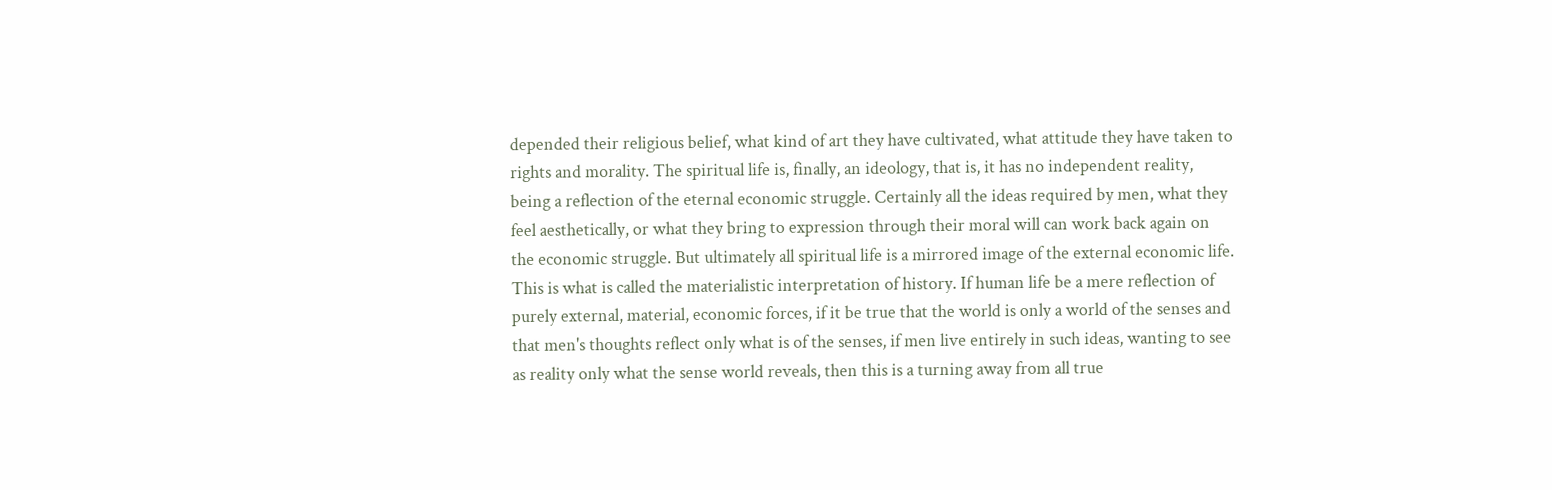depended their religious belief, what kind of art they have cultivated, what attitude they have taken to rights and morality. The spiritual life is, finally, an ideology, that is, it has no independent reality, being a reflection of the eternal economic struggle. Certainly all the ideas required by men, what they feel aesthetically, or what they bring to expression through their moral will can work back again on the economic struggle. But ultimately all spiritual life is a mirrored image of the external economic life. This is what is called the materialistic interpretation of history. If human life be a mere reflection of purely external, material, economic forces, if it be true that the world is only a world of the senses and that men's thoughts reflect only what is of the senses, if men live entirely in such ideas, wanting to see as reality only what the sense world reveals, then this is a turning away from all true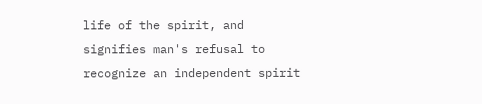life of the spirit, and signifies man's refusal to recognize an independent spirit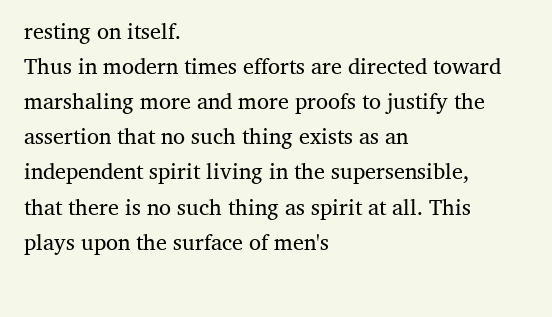resting on itself.
Thus in modern times efforts are directed toward marshaling more and more proofs to justify the assertion that no such thing exists as an independent spirit living in the supersensible, that there is no such thing as spirit at all. This plays upon the surface of men's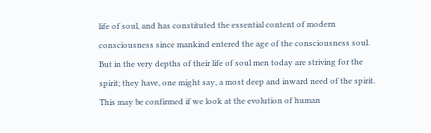life of soul, and has constituted the essential content of modern consciousness since mankind entered the age of the consciousness soul. But in the very depths of their life of soul men today are striving for the spirit; they have, one might say, a most deep and inward need of the spirit. This may be confirmed if we look at the evolution of human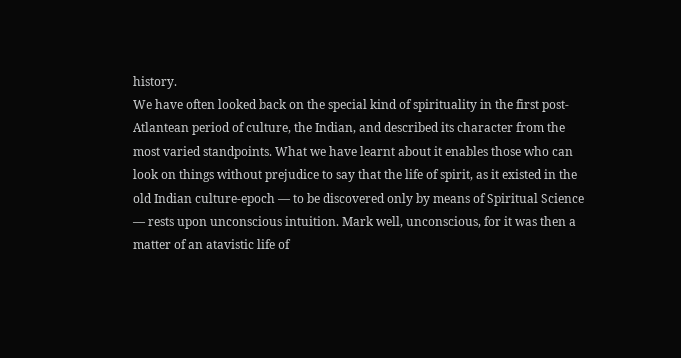history.
We have often looked back on the special kind of spirituality in the first post-Atlantean period of culture, the Indian, and described its character from the most varied standpoints. What we have learnt about it enables those who can look on things without prejudice to say that the life of spirit, as it existed in the old Indian culture-epoch — to be discovered only by means of Spiritual Science — rests upon unconscious intuition. Mark well, unconscious, for it was then a matter of an atavistic life of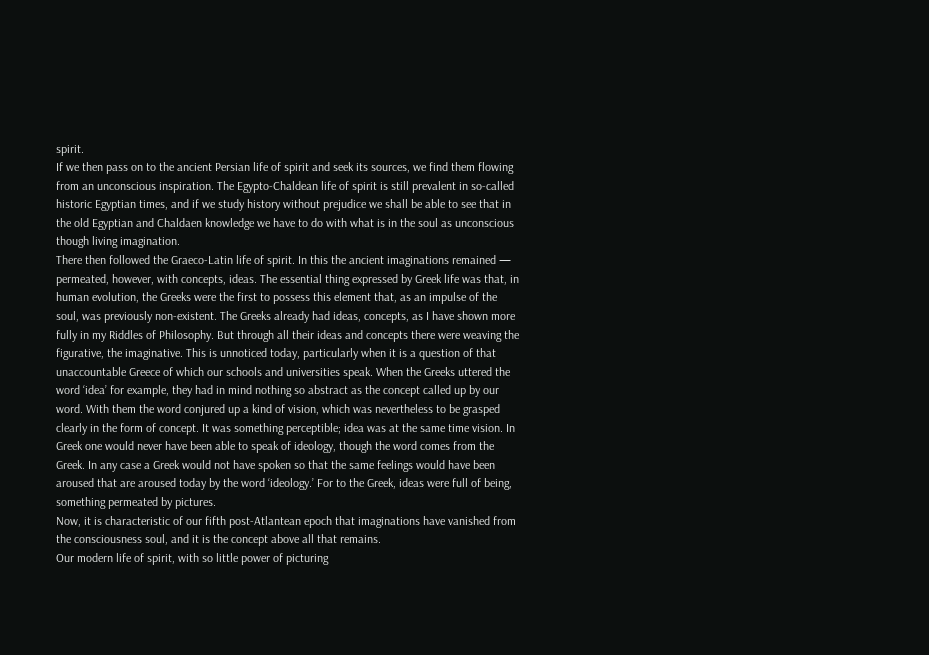spirit.
If we then pass on to the ancient Persian life of spirit and seek its sources, we find them flowing from an unconscious inspiration. The Egypto-Chaldean life of spirit is still prevalent in so-called historic Egyptian times, and if we study history without prejudice we shall be able to see that in the old Egyptian and Chaldaen knowledge we have to do with what is in the soul as unconscious though living imagination.
There then followed the Graeco-Latin life of spirit. In this the ancient imaginations remained — permeated, however, with concepts, ideas. The essential thing expressed by Greek life was that, in human evolution, the Greeks were the first to possess this element that, as an impulse of the soul, was previously non-existent. The Greeks already had ideas, concepts, as I have shown more fully in my Riddles of Philosophy. But through all their ideas and concepts there were weaving the figurative, the imaginative. This is unnoticed today, particularly when it is a question of that unaccountable Greece of which our schools and universities speak. When the Greeks uttered the word ‘idea’ for example, they had in mind nothing so abstract as the concept called up by our word. With them the word conjured up a kind of vision, which was nevertheless to be grasped clearly in the form of concept. It was something perceptible; idea was at the same time vision. In Greek one would never have been able to speak of ideology, though the word comes from the Greek. In any case a Greek would not have spoken so that the same feelings would have been aroused that are aroused today by the word ‘ideology.’ For to the Greek, ideas were full of being, something permeated by pictures.
Now, it is characteristic of our fifth post-Atlantean epoch that imaginations have vanished from the consciousness soul, and it is the concept above all that remains.
Our modern life of spirit, with so little power of picturing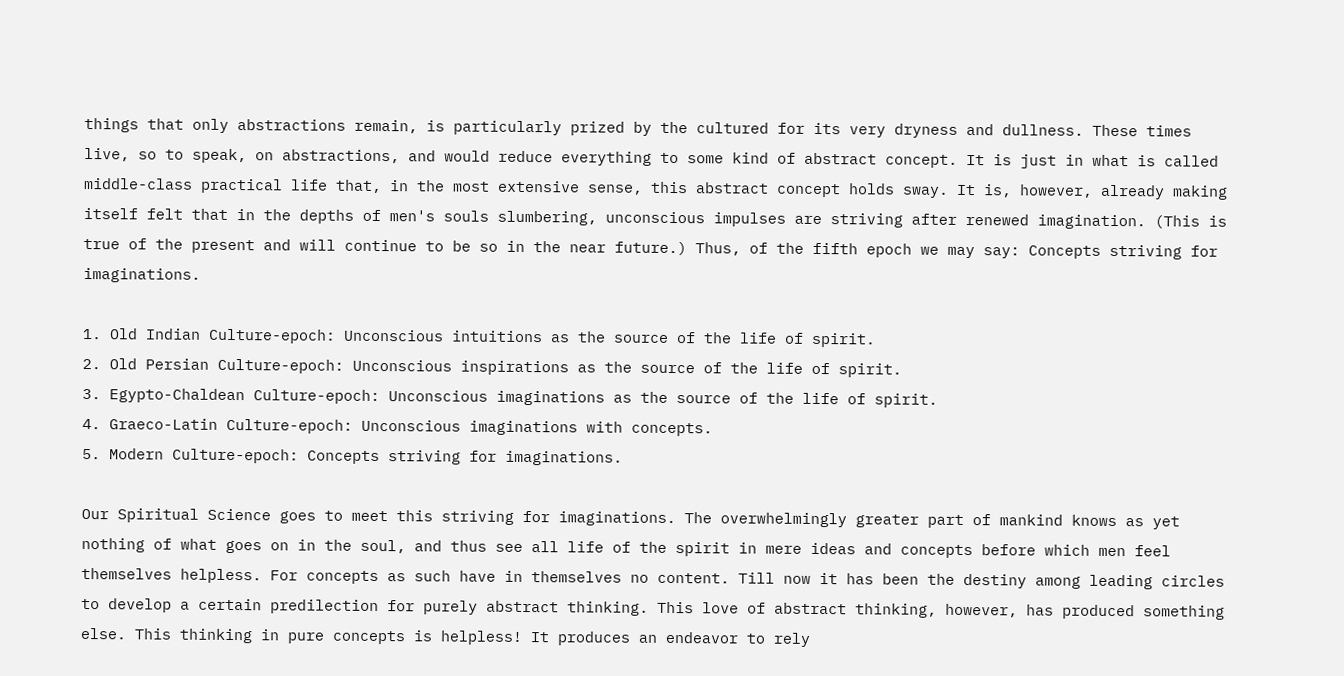things that only abstractions remain, is particularly prized by the cultured for its very dryness and dullness. These times live, so to speak, on abstractions, and would reduce everything to some kind of abstract concept. It is just in what is called middle-class practical life that, in the most extensive sense, this abstract concept holds sway. It is, however, already making itself felt that in the depths of men's souls slumbering, unconscious impulses are striving after renewed imagination. (This is true of the present and will continue to be so in the near future.) Thus, of the fifth epoch we may say: Concepts striving for imaginations.

1. Old Indian Culture-epoch: Unconscious intuitions as the source of the life of spirit.
2. Old Persian Culture-epoch: Unconscious inspirations as the source of the life of spirit.
3. Egypto-Chaldean Culture-epoch: Unconscious imaginations as the source of the life of spirit.
4. Graeco-Latin Culture-epoch: Unconscious imaginations with concepts.
5. Modern Culture-epoch: Concepts striving for imaginations.

Our Spiritual Science goes to meet this striving for imaginations. The overwhelmingly greater part of mankind knows as yet nothing of what goes on in the soul, and thus see all life of the spirit in mere ideas and concepts before which men feel themselves helpless. For concepts as such have in themselves no content. Till now it has been the destiny among leading circles to develop a certain predilection for purely abstract thinking. This love of abstract thinking, however, has produced something else. This thinking in pure concepts is helpless! It produces an endeavor to rely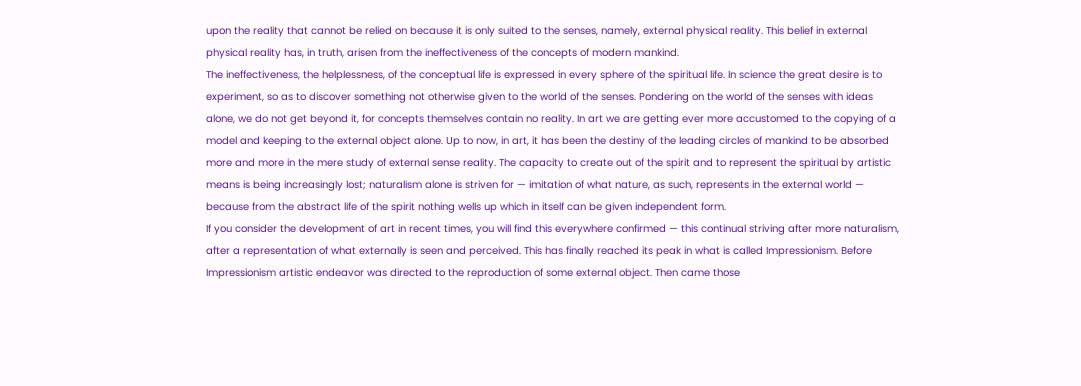upon the reality that cannot be relied on because it is only suited to the senses, namely, external physical reality. This belief in external physical reality has, in truth, arisen from the ineffectiveness of the concepts of modern mankind.
The ineffectiveness, the helplessness, of the conceptual life is expressed in every sphere of the spiritual life. In science the great desire is to experiment, so as to discover something not otherwise given to the world of the senses. Pondering on the world of the senses with ideas alone, we do not get beyond it, for concepts themselves contain no reality. In art we are getting ever more accustomed to the copying of a model and keeping to the external object alone. Up to now, in art, it has been the destiny of the leading circles of mankind to be absorbed more and more in the mere study of external sense reality. The capacity to create out of the spirit and to represent the spiritual by artistic means is being increasingly lost; naturalism alone is striven for — imitation of what nature, as such, represents in the external world — because from the abstract life of the spirit nothing wells up which in itself can be given independent form.
If you consider the development of art in recent times, you will find this everywhere confirmed — this continual striving after more naturalism, after a representation of what externally is seen and perceived. This has finally reached its peak in what is called Impressionism. Before Impressionism artistic endeavor was directed to the reproduction of some external object. Then came those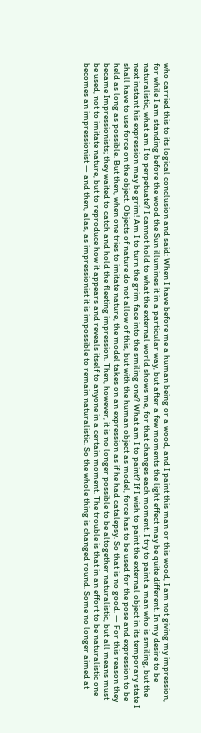who carried this to its logical conclusion and said: When I have before me a human being or a wood, and I paint this man or this wood, I am not giving my impression, for while I am standing before the wood the Sun illumines it in a particular way, but after a few moments the light effect may be quite different. In my desire to be naturalistic, what am I to perpetuate? I cannot hold to what the external world shows me, for that changes each moment. I try to paint a man who is smiling, but the next instant his expression may be grim! Am I to turn the grim face into the smiling one? What am I to paint? If I wish to paint the external object in its temporary state I shall have to use force on the object. Objects of nature do not allow of this, but with the human object as model, force has to be used for the pose and expression to be held as long as possible. But then, when one tries to imitate nature, the model takes on an expression as if he had catalepsy. So that is no good. — For this reason they became Impressionists; they waited to catch and hold the fleeting impression. Then, however, it is no longer possible to be altogether naturalistic, but all means must be used, not to imitate nature, but to reproduce how it appears and reveals itself to anyone in a certain moment. The trouble is that in an effort to be naturalistic one becomes an impressionist — and then, alas, as impressionist it is impossible to remain naturalistic. So the whole thing is changed round. Some no longer aimed at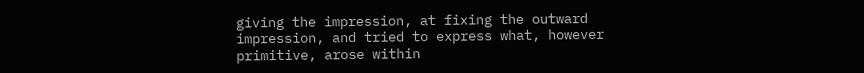giving the impression, at fixing the outward impression, and tried to express what, however primitive, arose within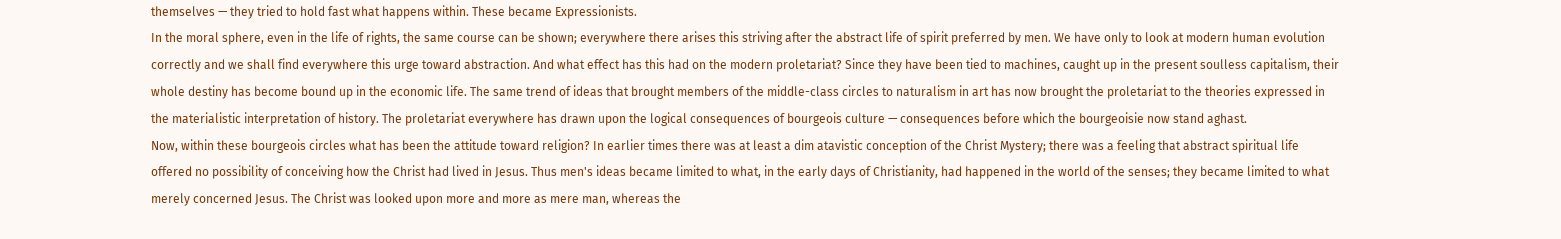themselves — they tried to hold fast what happens within. These became Expressionists.
In the moral sphere, even in the life of rights, the same course can be shown; everywhere there arises this striving after the abstract life of spirit preferred by men. We have only to look at modern human evolution correctly and we shall find everywhere this urge toward abstraction. And what effect has this had on the modern proletariat? Since they have been tied to machines, caught up in the present soulless capitalism, their whole destiny has become bound up in the economic life. The same trend of ideas that brought members of the middle-class circles to naturalism in art has now brought the proletariat to the theories expressed in the materialistic interpretation of history. The proletariat everywhere has drawn upon the logical consequences of bourgeois culture — consequences before which the bourgeoisie now stand aghast.
Now, within these bourgeois circles what has been the attitude toward religion? In earlier times there was at least a dim atavistic conception of the Christ Mystery; there was a feeling that abstract spiritual life offered no possibility of conceiving how the Christ had lived in Jesus. Thus men's ideas became limited to what, in the early days of Christianity, had happened in the world of the senses; they became limited to what merely concerned Jesus. The Christ was looked upon more and more as mere man, whereas the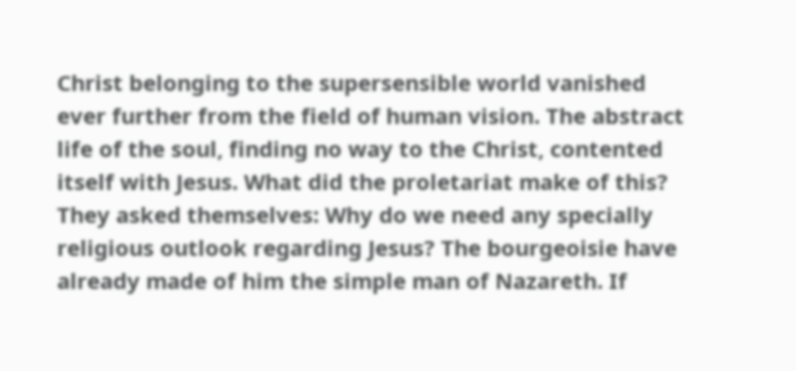Christ belonging to the supersensible world vanished ever further from the field of human vision. The abstract life of the soul, finding no way to the Christ, contented itself with Jesus. What did the proletariat make of this? They asked themselves: Why do we need any specially religious outlook regarding Jesus? The bourgeoisie have already made of him the simple man of Nazareth. If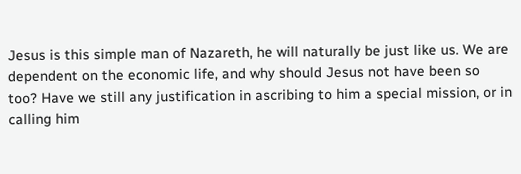Jesus is this simple man of Nazareth, he will naturally be just like us. We are dependent on the economic life, and why should Jesus not have been so too? Have we still any justification in ascribing to him a special mission, or in calling him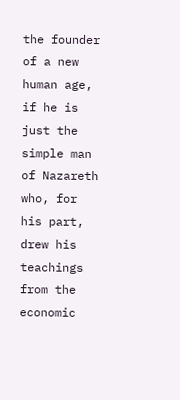the founder of a new human age, if he is just the simple man of Nazareth who, for his part, drew his teachings from the economic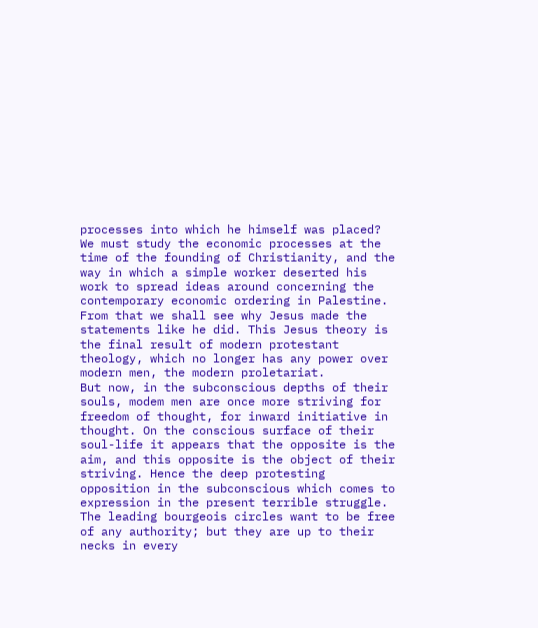processes into which he himself was placed? We must study the economic processes at the time of the founding of Christianity, and the way in which a simple worker deserted his work to spread ideas around concerning the contemporary economic ordering in Palestine. From that we shall see why Jesus made the statements like he did. This Jesus theory is the final result of modern protestant theology, which no longer has any power over modern men, the modern proletariat.
But now, in the subconscious depths of their souls, modem men are once more striving for freedom of thought, for inward initiative in thought. On the conscious surface of their soul-life it appears that the opposite is the aim, and this opposite is the object of their striving. Hence the deep protesting opposition in the subconscious which comes to expression in the present terrible struggle. The leading bourgeois circles want to be free of any authority; but they are up to their necks in every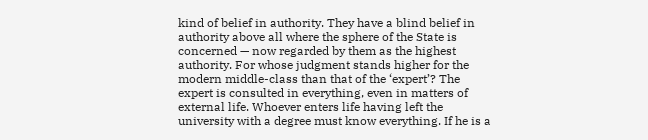kind of belief in authority. They have a blind belief in authority above all where the sphere of the State is concerned — now regarded by them as the highest authority. For whose judgment stands higher for the modern middle-class than that of the ‘expert’? The expert is consulted in everything, even in matters of external life. Whoever enters life having left the university with a degree must know everything. If he is a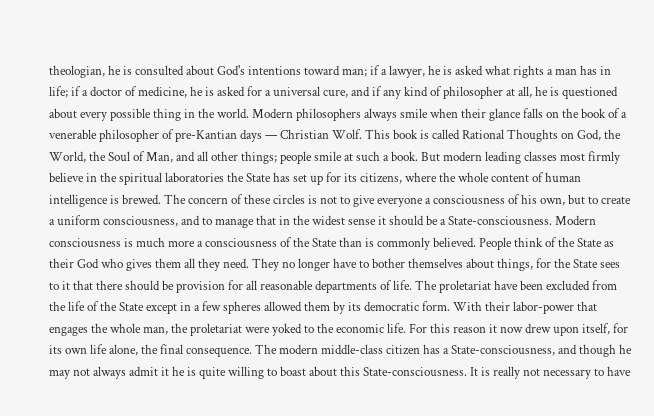theologian, he is consulted about God's intentions toward man; if a lawyer, he is asked what rights a man has in life; if a doctor of medicine, he is asked for a universal cure, and if any kind of philosopher at all, he is questioned about every possible thing in the world. Modern philosophers always smile when their glance falls on the book of a venerable philosopher of pre-Kantian days — Christian Wolf. This book is called Rational Thoughts on God, the World, the Soul of Man, and all other things; people smile at such a book. But modern leading classes most firmly believe in the spiritual laboratories the State has set up for its citizens, where the whole content of human intelligence is brewed. The concern of these circles is not to give everyone a consciousness of his own, but to create a uniform consciousness, and to manage that in the widest sense it should be a State-consciousness. Modern consciousness is much more a consciousness of the State than is commonly believed. People think of the State as their God who gives them all they need. They no longer have to bother themselves about things, for the State sees to it that there should be provision for all reasonable departments of life. The proletariat have been excluded from the life of the State except in a few spheres allowed them by its democratic form. With their labor-power that engages the whole man, the proletariat were yoked to the economic life. For this reason it now drew upon itself, for its own life alone, the final consequence. The modern middle-class citizen has a State-consciousness, and though he may not always admit it he is quite willing to boast about this State-consciousness. It is really not necessary to have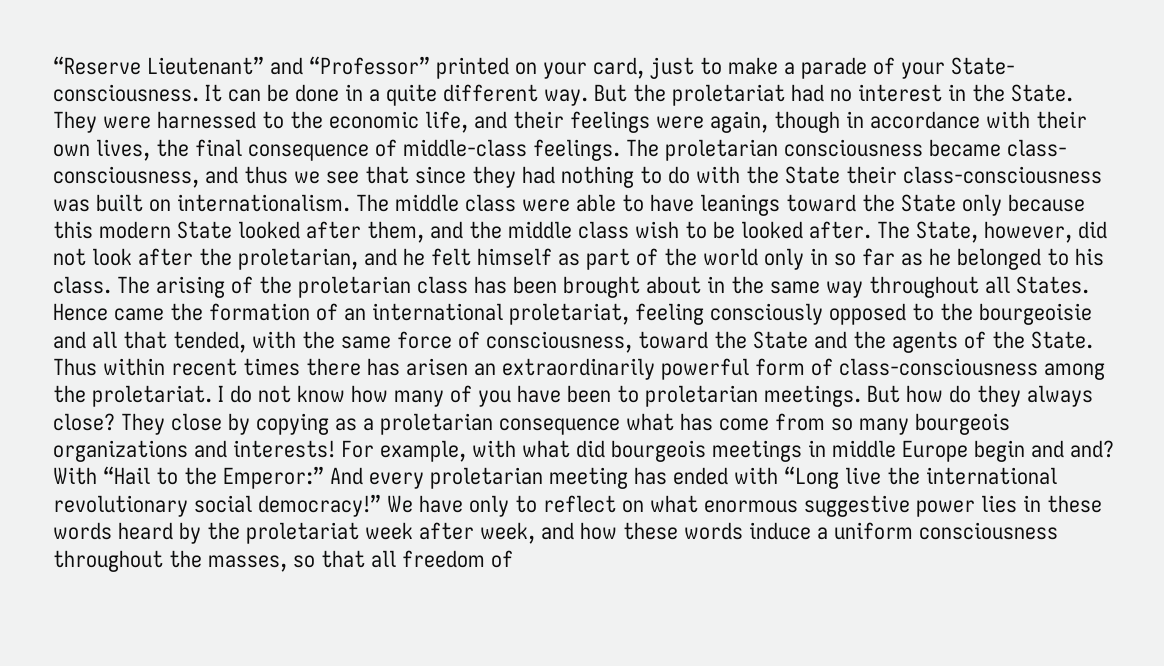“Reserve Lieutenant” and “Professor” printed on your card, just to make a parade of your State-consciousness. It can be done in a quite different way. But the proletariat had no interest in the State. They were harnessed to the economic life, and their feelings were again, though in accordance with their own lives, the final consequence of middle-class feelings. The proletarian consciousness became class-consciousness, and thus we see that since they had nothing to do with the State their class-consciousness was built on internationalism. The middle class were able to have leanings toward the State only because this modern State looked after them, and the middle class wish to be looked after. The State, however, did not look after the proletarian, and he felt himself as part of the world only in so far as he belonged to his class. The arising of the proletarian class has been brought about in the same way throughout all States. Hence came the formation of an international proletariat, feeling consciously opposed to the bourgeoisie and all that tended, with the same force of consciousness, toward the State and the agents of the State. Thus within recent times there has arisen an extraordinarily powerful form of class-consciousness among the proletariat. I do not know how many of you have been to proletarian meetings. But how do they always close? They close by copying as a proletarian consequence what has come from so many bourgeois organizations and interests! For example, with what did bourgeois meetings in middle Europe begin and and? With “Hail to the Emperor:” And every proletarian meeting has ended with “Long live the international revolutionary social democracy!” We have only to reflect on what enormous suggestive power lies in these words heard by the proletariat week after week, and how these words induce a uniform consciousness throughout the masses, so that all freedom of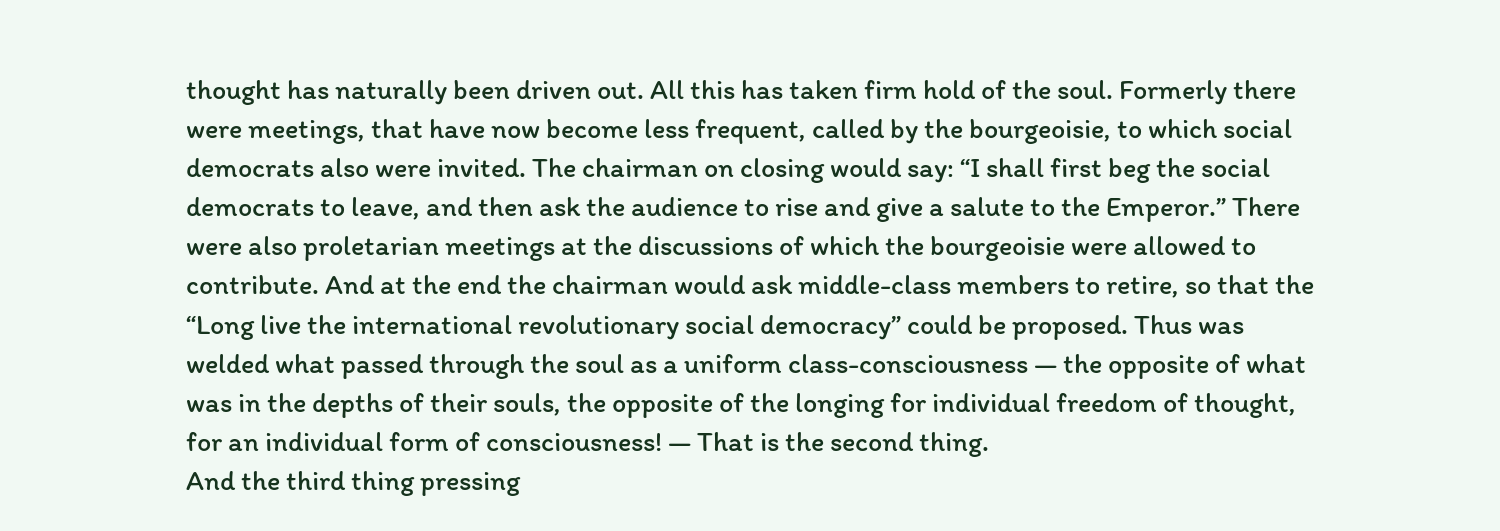thought has naturally been driven out. All this has taken firm hold of the soul. Formerly there were meetings, that have now become less frequent, called by the bourgeoisie, to which social democrats also were invited. The chairman on closing would say: “I shall first beg the social democrats to leave, and then ask the audience to rise and give a salute to the Emperor.” There were also proletarian meetings at the discussions of which the bourgeoisie were allowed to contribute. And at the end the chairman would ask middle-class members to retire, so that the “Long live the international revolutionary social democracy” could be proposed. Thus was welded what passed through the soul as a uniform class-consciousness — the opposite of what was in the depths of their souls, the opposite of the longing for individual freedom of thought, for an individual form of consciousness! — That is the second thing.
And the third thing pressing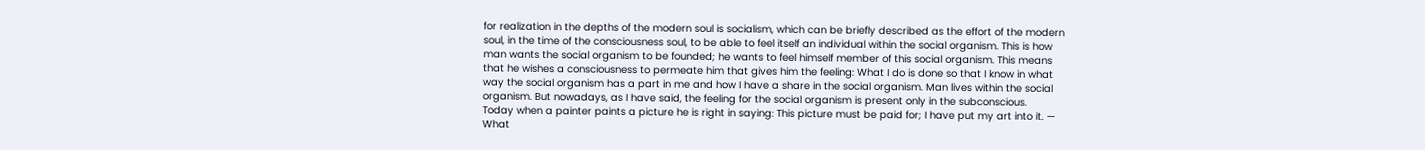for realization in the depths of the modern soul is socialism, which can be briefly described as the effort of the modern soul, in the time of the consciousness soul, to be able to feel itself an individual within the social organism. This is how man wants the social organism to be founded; he wants to feel himself member of this social organism. This means that he wishes a consciousness to permeate him that gives him the feeling: What I do is done so that I know in what way the social organism has a part in me and how I have a share in the social organism. Man lives within the social organism. But nowadays, as I have said, the feeling for the social organism is present only in the subconscious.
Today when a painter paints a picture he is right in saying: This picture must be paid for; I have put my art into it. — What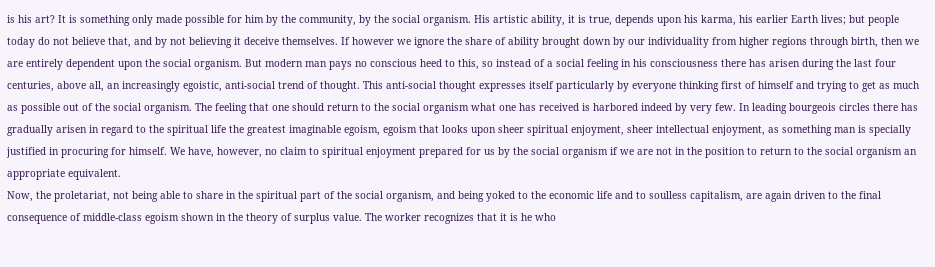is his art? It is something only made possible for him by the community, by the social organism. His artistic ability, it is true, depends upon his karma, his earlier Earth lives; but people today do not believe that, and by not believing it deceive themselves. If however we ignore the share of ability brought down by our individuality from higher regions through birth, then we are entirely dependent upon the social organism. But modern man pays no conscious heed to this, so instead of a social feeling in his consciousness there has arisen during the last four centuries, above all, an increasingly egoistic, anti-social trend of thought. This anti-social thought expresses itself particularly by everyone thinking first of himself and trying to get as much as possible out of the social organism. The feeling that one should return to the social organism what one has received is harbored indeed by very few. In leading bourgeois circles there has gradually arisen in regard to the spiritual life the greatest imaginable egoism, egoism that looks upon sheer spiritual enjoyment, sheer intellectual enjoyment, as something man is specially justified in procuring for himself. We have, however, no claim to spiritual enjoyment prepared for us by the social organism if we are not in the position to return to the social organism an appropriate equivalent.
Now, the proletariat, not being able to share in the spiritual part of the social organism, and being yoked to the economic life and to soulless capitalism, are again driven to the final consequence of middle-class egoism shown in the theory of surplus value. The worker recognizes that it is he who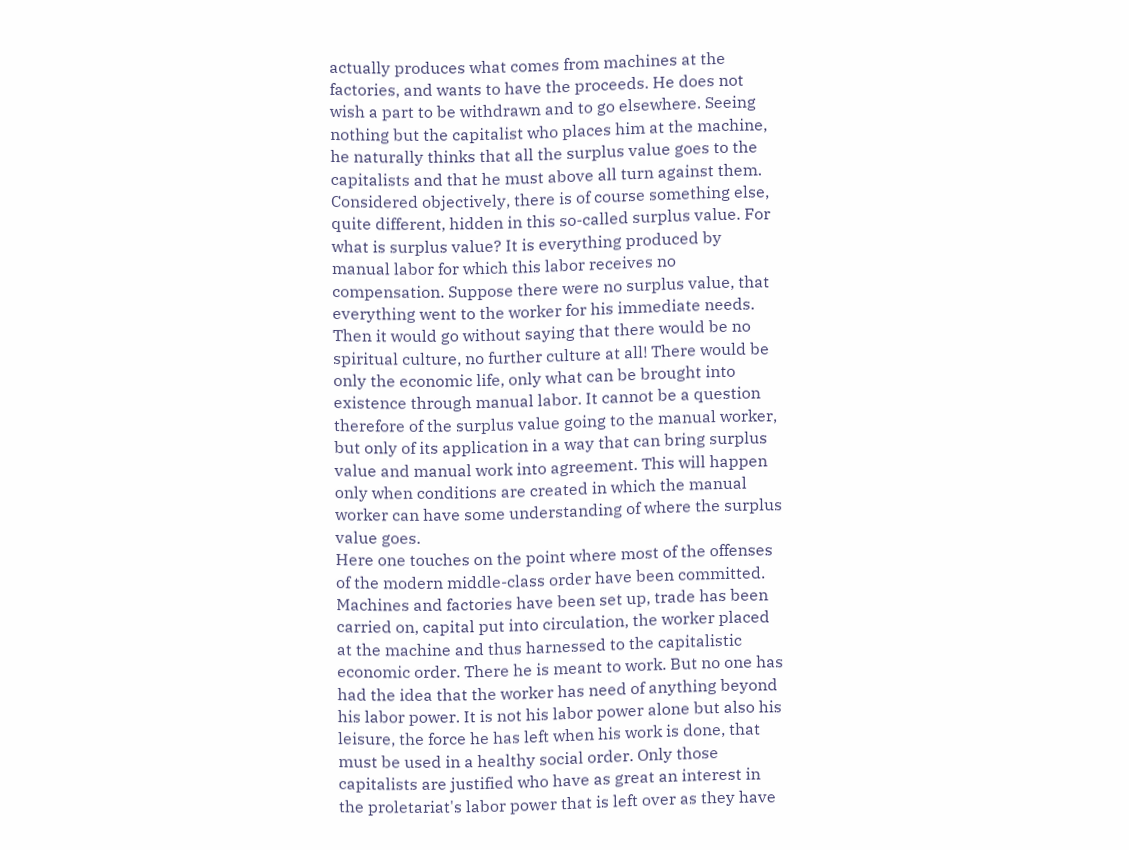actually produces what comes from machines at the factories, and wants to have the proceeds. He does not wish a part to be withdrawn and to go elsewhere. Seeing nothing but the capitalist who places him at the machine, he naturally thinks that all the surplus value goes to the capitalists and that he must above all turn against them. Considered objectively, there is of course something else, quite different, hidden in this so-called surplus value. For what is surplus value? It is everything produced by manual labor for which this labor receives no compensation. Suppose there were no surplus value, that everything went to the worker for his immediate needs. Then it would go without saying that there would be no spiritual culture, no further culture at all! There would be only the economic life, only what can be brought into existence through manual labor. It cannot be a question therefore of the surplus value going to the manual worker, but only of its application in a way that can bring surplus value and manual work into agreement. This will happen only when conditions are created in which the manual worker can have some understanding of where the surplus value goes.
Here one touches on the point where most of the offenses of the modern middle-class order have been committed. Machines and factories have been set up, trade has been carried on, capital put into circulation, the worker placed at the machine and thus harnessed to the capitalistic economic order. There he is meant to work. But no one has had the idea that the worker has need of anything beyond his labor power. It is not his labor power alone but also his leisure, the force he has left when his work is done, that must be used in a healthy social order. Only those capitalists are justified who have as great an interest in the proletariat's labor power that is left over as they have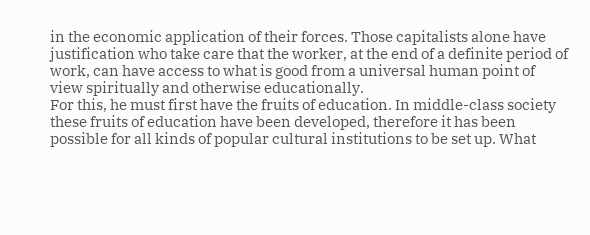in the economic application of their forces. Those capitalists alone have justification who take care that the worker, at the end of a definite period of work, can have access to what is good from a universal human point of view spiritually and otherwise educationally.
For this, he must first have the fruits of education. In middle-class society these fruits of education have been developed, therefore it has been possible for all kinds of popular cultural institutions to be set up. What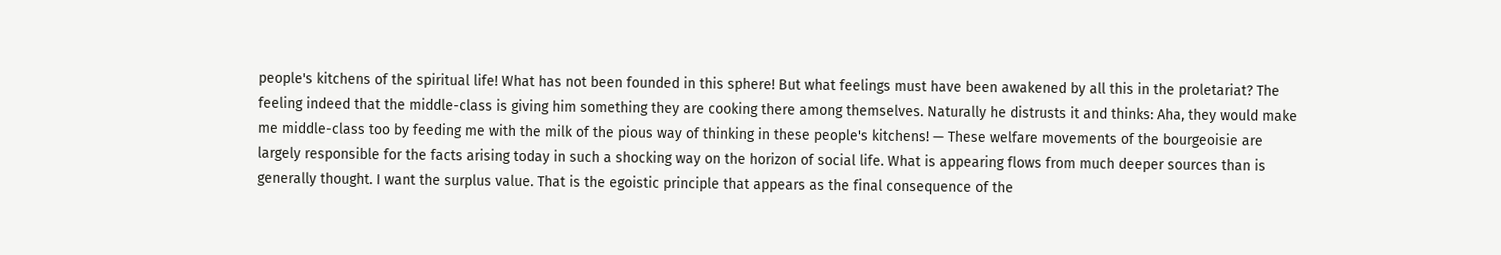people's kitchens of the spiritual life! What has not been founded in this sphere! But what feelings must have been awakened by all this in the proletariat? The feeling indeed that the middle-class is giving him something they are cooking there among themselves. Naturally he distrusts it and thinks: Aha, they would make me middle-class too by feeding me with the milk of the pious way of thinking in these people's kitchens! — These welfare movements of the bourgeoisie are largely responsible for the facts arising today in such a shocking way on the horizon of social life. What is appearing flows from much deeper sources than is generally thought. I want the surplus value. That is the egoistic principle that appears as the final consequence of the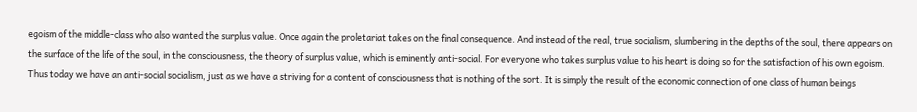egoism of the middle-class who also wanted the surplus value. Once again the proletariat takes on the final consequence. And instead of the real, true socialism, slumbering in the depths of the soul, there appears on the surface of the life of the soul, in the consciousness, the theory of surplus value, which is eminently anti-social. For everyone who takes surplus value to his heart is doing so for the satisfaction of his own egoism.
Thus today we have an anti-social socialism, just as we have a striving for a content of consciousness that is nothing of the sort. It is simply the result of the economic connection of one class of human beings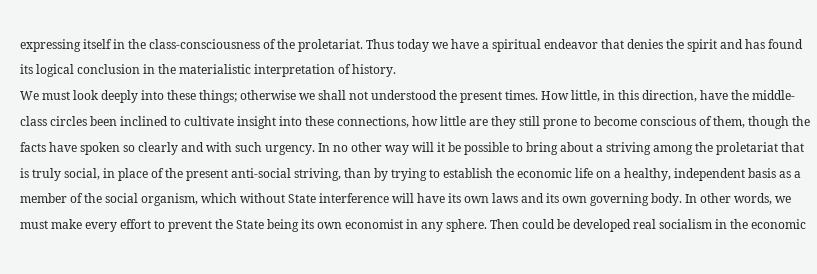expressing itself in the class-consciousness of the proletariat. Thus today we have a spiritual endeavor that denies the spirit and has found its logical conclusion in the materialistic interpretation of history.
We must look deeply into these things; otherwise we shall not understood the present times. How little, in this direction, have the middle-class circles been inclined to cultivate insight into these connections, how little are they still prone to become conscious of them, though the facts have spoken so clearly and with such urgency. In no other way will it be possible to bring about a striving among the proletariat that is truly social, in place of the present anti-social striving, than by trying to establish the economic life on a healthy, independent basis as a member of the social organism, which without State interference will have its own laws and its own governing body. In other words, we must make every effort to prevent the State being its own economist in any sphere. Then could be developed real socialism in the economic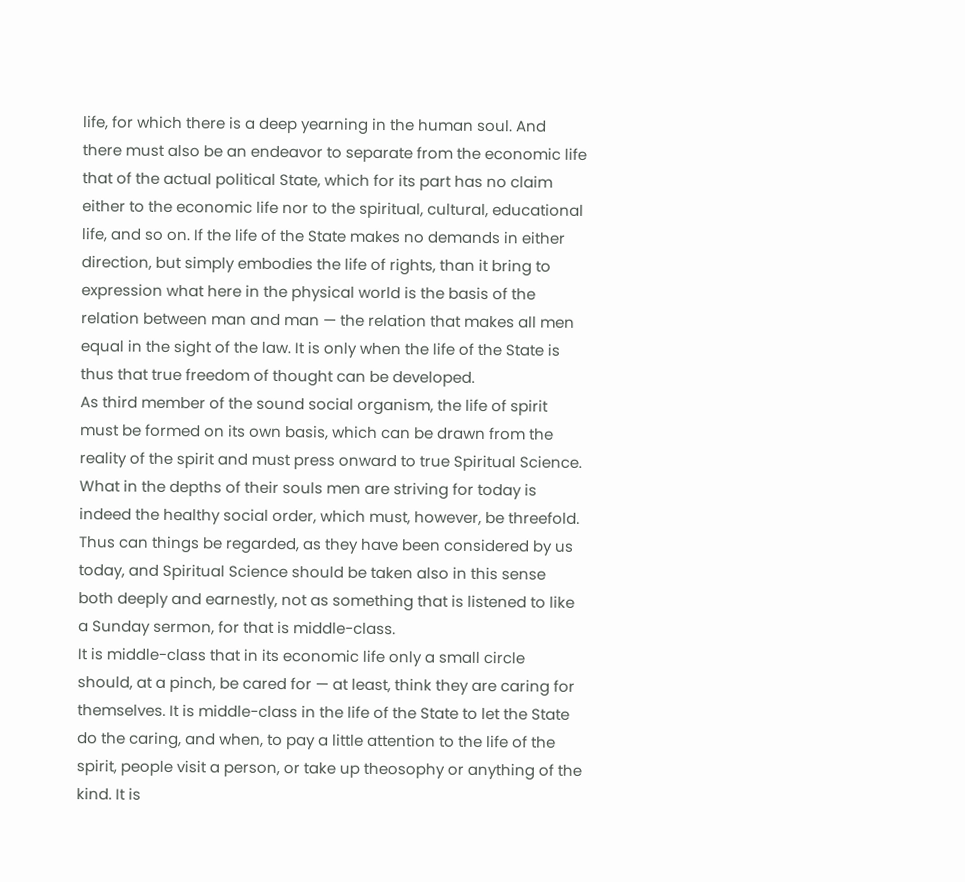life, for which there is a deep yearning in the human soul. And there must also be an endeavor to separate from the economic life that of the actual political State, which for its part has no claim either to the economic life nor to the spiritual, cultural, educational life, and so on. If the life of the State makes no demands in either direction, but simply embodies the life of rights, than it bring to expression what here in the physical world is the basis of the relation between man and man — the relation that makes all men equal in the sight of the law. It is only when the life of the State is thus that true freedom of thought can be developed.
As third member of the sound social organism, the life of spirit must be formed on its own basis, which can be drawn from the reality of the spirit and must press onward to true Spiritual Science. What in the depths of their souls men are striving for today is indeed the healthy social order, which must, however, be threefold.
Thus can things be regarded, as they have been considered by us today, and Spiritual Science should be taken also in this sense both deeply and earnestly, not as something that is listened to like a Sunday sermon, for that is middle-class.
It is middle-class that in its economic life only a small circle should, at a pinch, be cared for — at least, think they are caring for themselves. It is middle-class in the life of the State to let the State do the caring, and when, to pay a little attention to the life of the spirit, people visit a person, or take up theosophy or anything of the kind. It is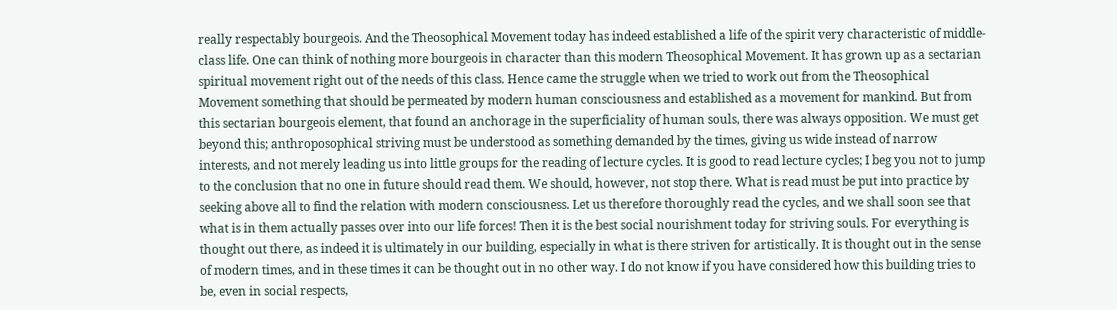really respectably bourgeois. And the Theosophical Movement today has indeed established a life of the spirit very characteristic of middle-class life. One can think of nothing more bourgeois in character than this modern Theosophical Movement. It has grown up as a sectarian spiritual movement right out of the needs of this class. Hence came the struggle when we tried to work out from the Theosophical Movement something that should be permeated by modern human consciousness and established as a movement for mankind. But from this sectarian bourgeois element, that found an anchorage in the superficiality of human souls, there was always opposition. We must get beyond this; anthroposophical striving must be understood as something demanded by the times, giving us wide instead of narrow interests, and not merely leading us into little groups for the reading of lecture cycles. It is good to read lecture cycles; I beg you not to jump to the conclusion that no one in future should read them. We should, however, not stop there. What is read must be put into practice by seeking above all to find the relation with modern consciousness. Let us therefore thoroughly read the cycles, and we shall soon see that what is in them actually passes over into our life forces! Then it is the best social nourishment today for striving souls. For everything is thought out there, as indeed it is ultimately in our building, especially in what is there striven for artistically. It is thought out in the sense of modern times, and in these times it can be thought out in no other way. I do not know if you have considered how this building tries to be, even in social respects,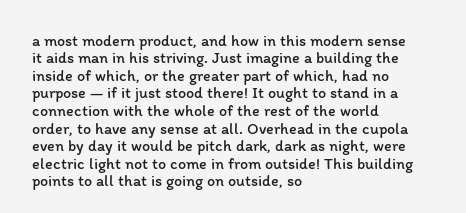a most modern product, and how in this modern sense it aids man in his striving. Just imagine a building the inside of which, or the greater part of which, had no purpose — if it just stood there! It ought to stand in a connection with the whole of the rest of the world order, to have any sense at all. Overhead in the cupola even by day it would be pitch dark, dark as night, were electric light not to come in from outside! This building points to all that is going on outside, so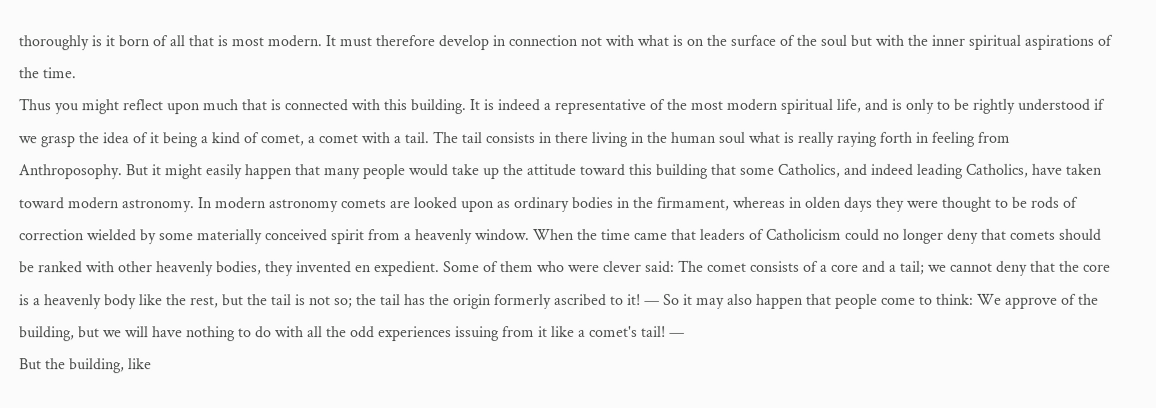thoroughly is it born of all that is most modern. It must therefore develop in connection not with what is on the surface of the soul but with the inner spiritual aspirations of the time.
Thus you might reflect upon much that is connected with this building. It is indeed a representative of the most modern spiritual life, and is only to be rightly understood if we grasp the idea of it being a kind of comet, a comet with a tail. The tail consists in there living in the human soul what is really raying forth in feeling from Anthroposophy. But it might easily happen that many people would take up the attitude toward this building that some Catholics, and indeed leading Catholics, have taken toward modern astronomy. In modern astronomy comets are looked upon as ordinary bodies in the firmament, whereas in olden days they were thought to be rods of correction wielded by some materially conceived spirit from a heavenly window. When the time came that leaders of Catholicism could no longer deny that comets should be ranked with other heavenly bodies, they invented en expedient. Some of them who were clever said: The comet consists of a core and a tail; we cannot deny that the core is a heavenly body like the rest, but the tail is not so; the tail has the origin formerly ascribed to it! — So it may also happen that people come to think: We approve of the building, but we will have nothing to do with all the odd experiences issuing from it like a comet's tail! —
But the building, like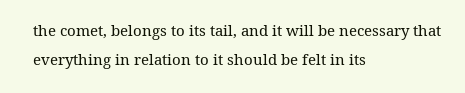the comet, belongs to its tail, and it will be necessary that everything in relation to it should be felt in its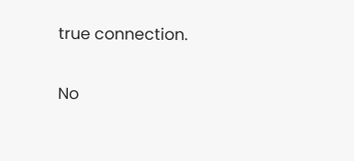true connection.

No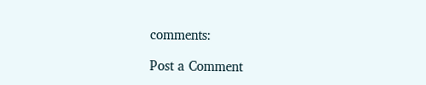comments:

Post a Comment